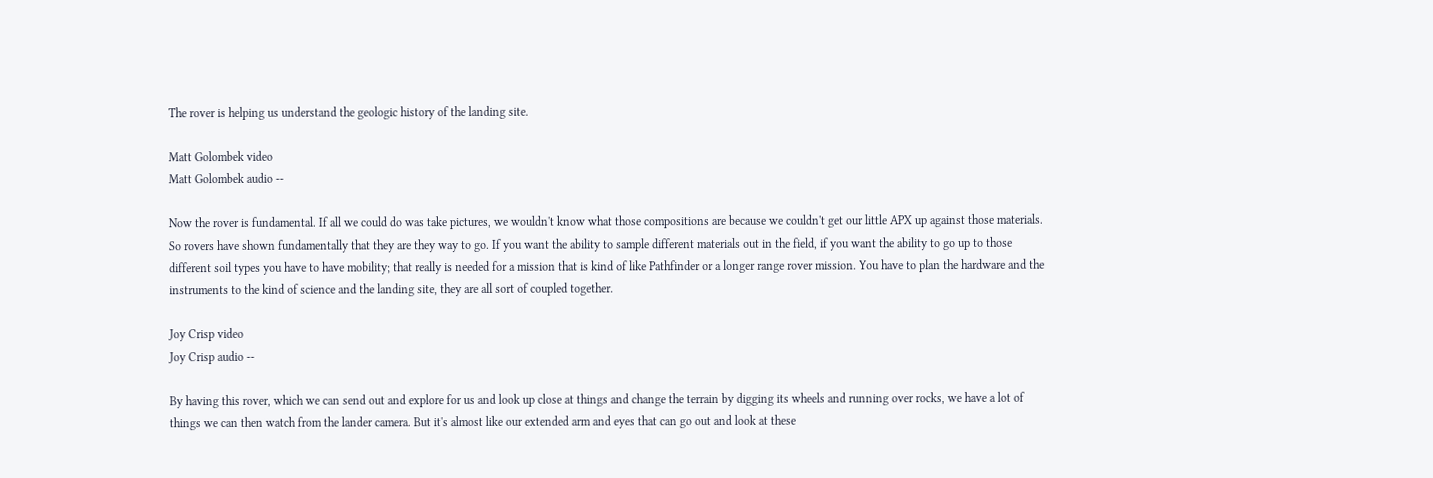The rover is helping us understand the geologic history of the landing site.

Matt Golombek video
Matt Golombek audio --

Now the rover is fundamental. If all we could do was take pictures, we wouldn't know what those compositions are because we couldn't get our little APX up against those materials. So rovers have shown fundamentally that they are they way to go. If you want the ability to sample different materials out in the field, if you want the ability to go up to those different soil types you have to have mobility; that really is needed for a mission that is kind of like Pathfinder or a longer range rover mission. You have to plan the hardware and the instruments to the kind of science and the landing site, they are all sort of coupled together.

Joy Crisp video
Joy Crisp audio --

By having this rover, which we can send out and explore for us and look up close at things and change the terrain by digging its wheels and running over rocks, we have a lot of things we can then watch from the lander camera. But it's almost like our extended arm and eyes that can go out and look at these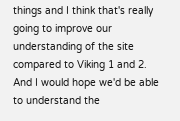things and I think that's really going to improve our understanding of the site compared to Viking 1 and 2. And I would hope we'd be able to understand the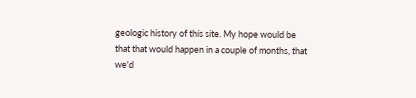geologic history of this site. My hope would be that that would happen in a couple of months, that we'd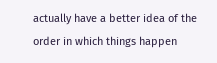actually have a better idea of the order in which things happen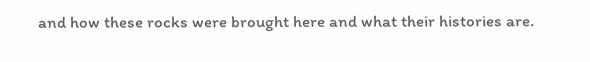and how these rocks were brought here and what their histories are.